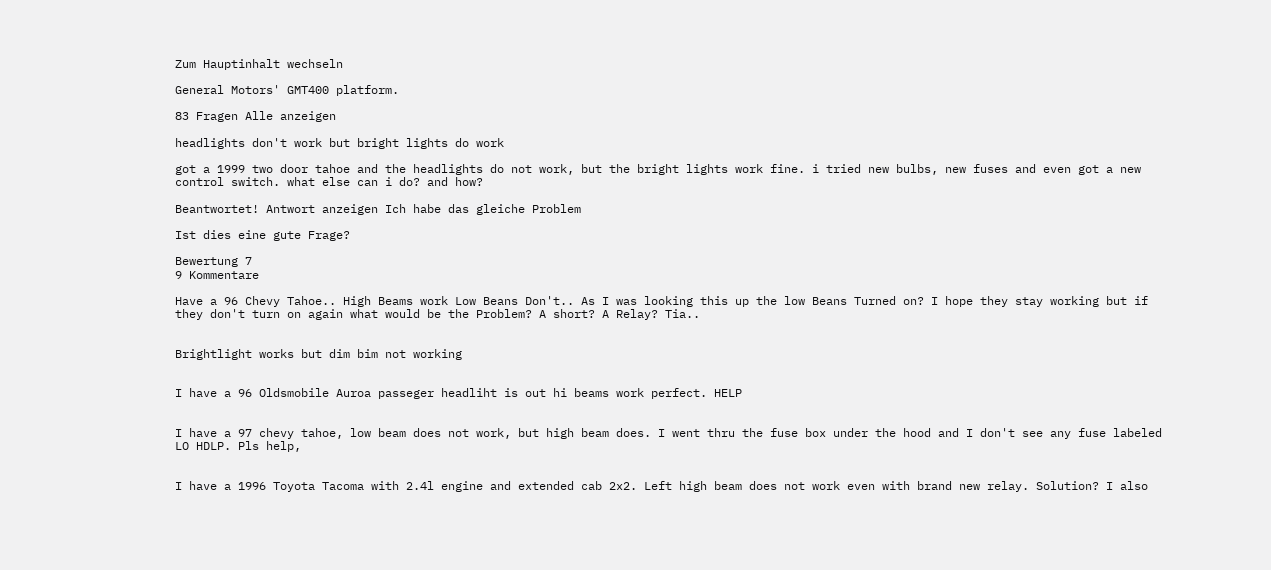Zum Hauptinhalt wechseln

General Motors' GMT400 platform.

83 Fragen Alle anzeigen

headlights don't work but bright lights do work

got a 1999 two door tahoe and the headlights do not work, but the bright lights work fine. i tried new bulbs, new fuses and even got a new control switch. what else can i do? and how?

Beantwortet! Antwort anzeigen Ich habe das gleiche Problem

Ist dies eine gute Frage?

Bewertung 7
9 Kommentare

Have a 96 Chevy Tahoe.. High Beams work Low Beans Don't.. As I was looking this up the low Beans Turned on? I hope they stay working but if they don't turn on again what would be the Problem? A short? A Relay? Tia..


Brightlight works but dim bim not working


I have a 96 Oldsmobile Auroa passeger headliht is out hi beams work perfect. HELP


I have a 97 chevy tahoe, low beam does not work, but high beam does. I went thru the fuse box under the hood and I don't see any fuse labeled LO HDLP. Pls help,


I have a 1996 Toyota Tacoma with 2.4l engine and extended cab 2x2. Left high beam does not work even with brand new relay. Solution? I also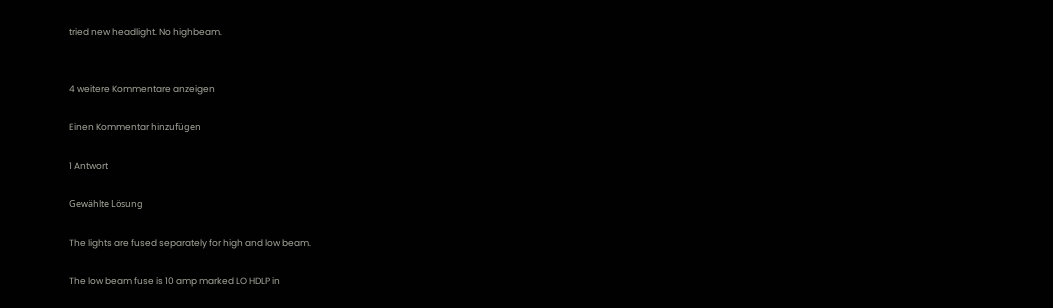tried new headlight. No highbeam.


4 weitere Kommentare anzeigen

Einen Kommentar hinzufügen

1 Antwort

Gewählte Lösung

The lights are fused separately for high and low beam.

The low beam fuse is 10 amp marked LO HDLP in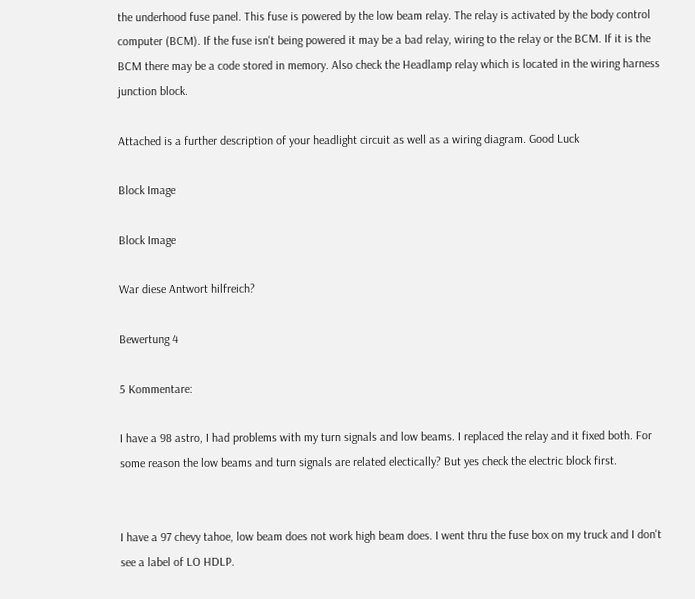the underhood fuse panel. This fuse is powered by the low beam relay. The relay is activated by the body control computer (BCM). If the fuse isn't being powered it may be a bad relay, wiring to the relay or the BCM. If it is the BCM there may be a code stored in memory. Also check the Headlamp relay which is located in the wiring harness junction block.

Attached is a further description of your headlight circuit as well as a wiring diagram. Good Luck

Block Image

Block Image

War diese Antwort hilfreich?

Bewertung 4

5 Kommentare:

I have a 98 astro, I had problems with my turn signals and low beams. I replaced the relay and it fixed both. For some reason the low beams and turn signals are related electically? But yes check the electric block first.


I have a 97 chevy tahoe, low beam does not work high beam does. I went thru the fuse box on my truck and I don't see a label of LO HDLP.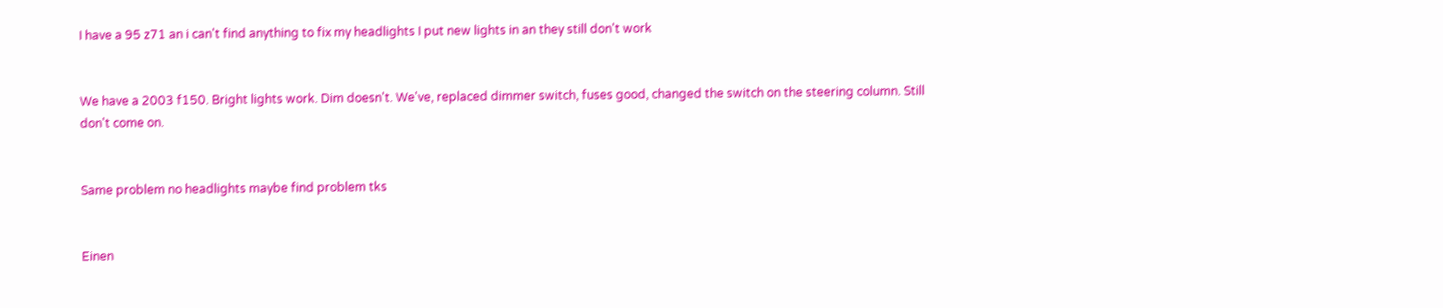I have a 95 z71 an i can't find anything to fix my headlights I put new lights in an they still don't work


We have a 2003 f150. Bright lights work. Dim doesn't. We've, replaced dimmer switch, fuses good, changed the switch on the steering column. Still don't come on.


Same problem no headlights maybe find problem tks


Einen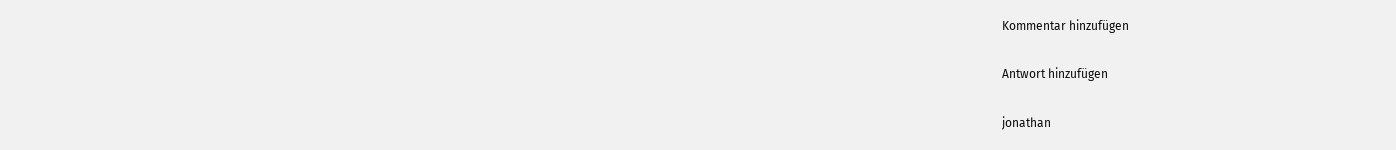Kommentar hinzufügen

Antwort hinzufügen

jonathan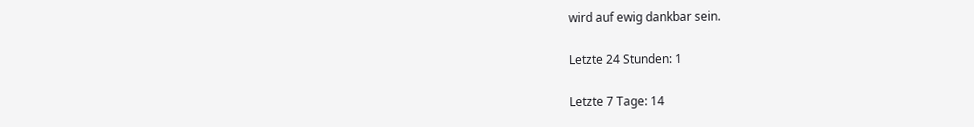wird auf ewig dankbar sein.

Letzte 24 Stunden: 1

Letzte 7 Tage: 14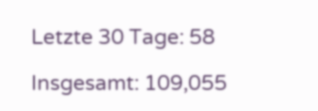Letzte 30 Tage: 58

Insgesamt: 109,055